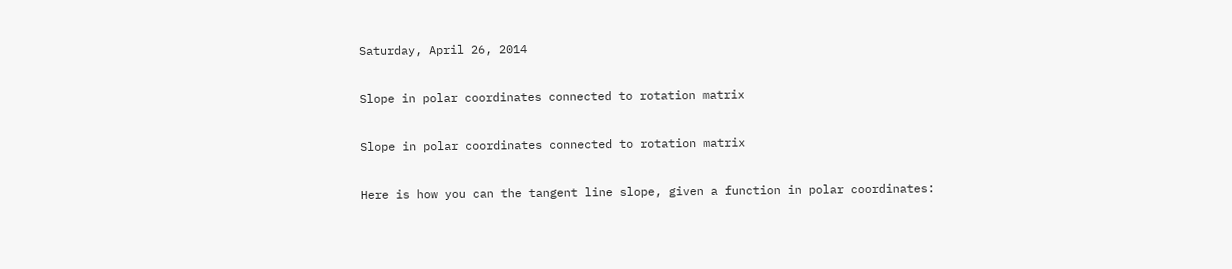Saturday, April 26, 2014

Slope in polar coordinates connected to rotation matrix

Slope in polar coordinates connected to rotation matrix

Here is how you can the tangent line slope, given a function in polar coordinates: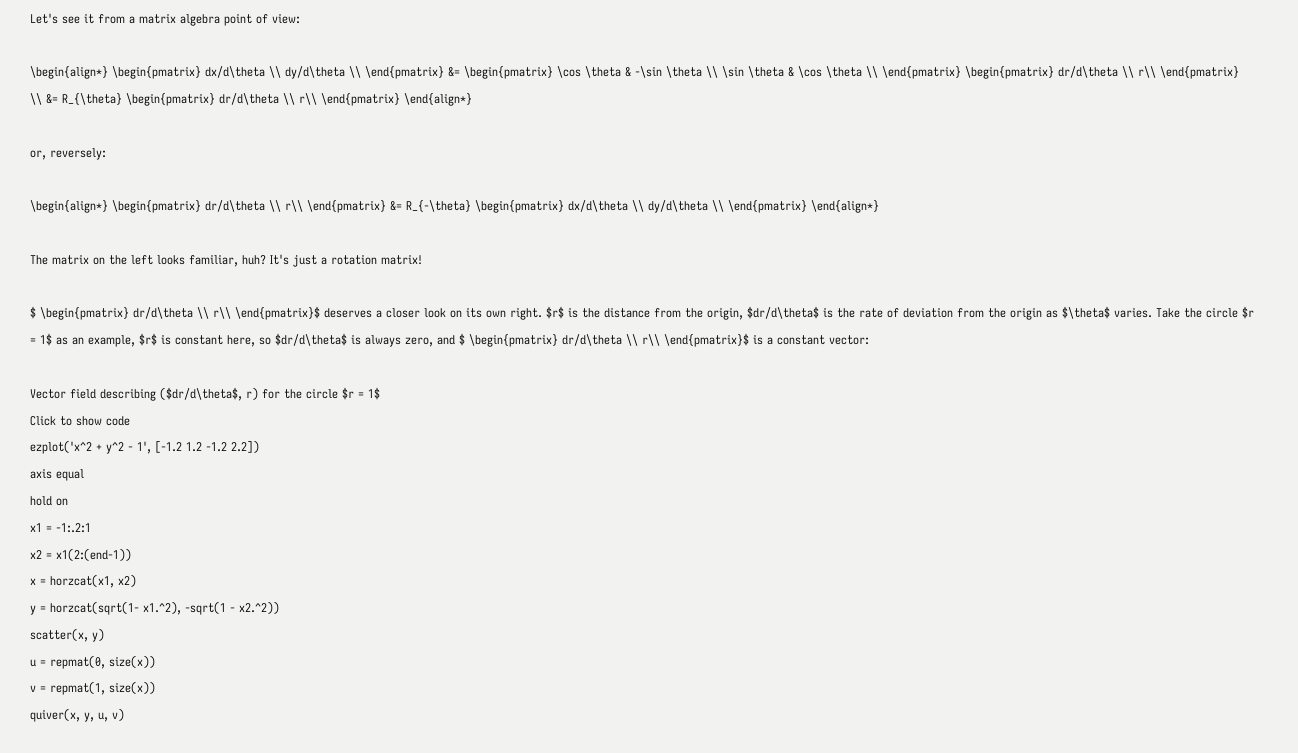Let's see it from a matrix algebra point of view:

\begin{align*} \begin{pmatrix} dx/d\theta \\ dy/d\theta \\ \end{pmatrix} &= \begin{pmatrix} \cos \theta & -\sin \theta \\ \sin \theta & \cos \theta \\ \end{pmatrix} \begin{pmatrix} dr/d\theta \\ r\\ \end{pmatrix} \\ &= R_{\theta} \begin{pmatrix} dr/d\theta \\ r\\ \end{pmatrix} \end{align*}

or, reversely:

\begin{align*} \begin{pmatrix} dr/d\theta \\ r\\ \end{pmatrix} &= R_{-\theta} \begin{pmatrix} dx/d\theta \\ dy/d\theta \\ \end{pmatrix} \end{align*}

The matrix on the left looks familiar, huh? It's just a rotation matrix!

$ \begin{pmatrix} dr/d\theta \\ r\\ \end{pmatrix}$ deserves a closer look on its own right. $r$ is the distance from the origin, $dr/d\theta$ is the rate of deviation from the origin as $\theta$ varies. Take the circle $r = 1$ as an example, $r$ is constant here, so $dr/d\theta$ is always zero, and $ \begin{pmatrix} dr/d\theta \\ r\\ \end{pmatrix}$ is a constant vector:

Vector field describing ($dr/d\theta$, r) for the circle $r = 1$
Click to show code
ezplot('x^2 + y^2 - 1', [-1.2 1.2 -1.2 2.2])
axis equal
hold on
x1 = -1:.2:1
x2 = x1(2:(end-1))
x = horzcat(x1, x2)
y = horzcat(sqrt(1- x1.^2), -sqrt(1 - x2.^2))
scatter(x, y)
u = repmat(0, size(x))
v = repmat(1, size(x))
quiver(x, y, u, v)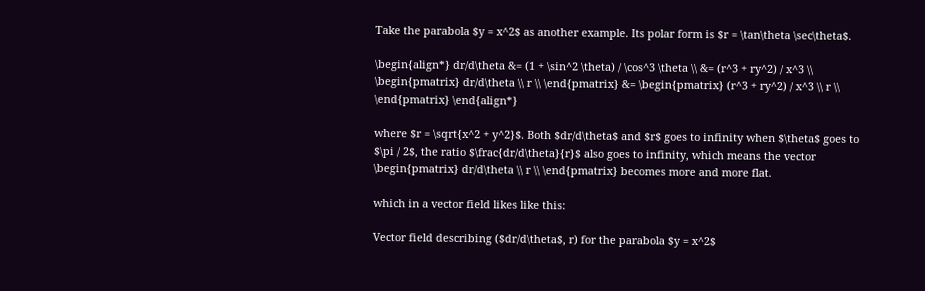Take the parabola $y = x^2$ as another example. Its polar form is $r = \tan\theta \sec\theta$.

\begin{align*} dr/d\theta &= (1 + \sin^2 \theta) / \cos^3 \theta \\ &= (r^3 + ry^2) / x^3 \\ \begin{pmatrix} dr/d\theta \\ r \\ \end{pmatrix} &= \begin{pmatrix} (r^3 + ry^2) / x^3 \\ r \\ \end{pmatrix} \end{align*}

where $r = \sqrt{x^2 + y^2}$. Both $dr/d\theta$ and $r$ goes to infinity when $\theta$ goes to $\pi / 2$, the ratio $\frac{dr/d\theta}{r}$ also goes to infinity, which means the vector \begin{pmatrix} dr/d\theta \\ r \\ \end{pmatrix} becomes more and more flat.

which in a vector field likes like this:

Vector field describing ($dr/d\theta$, r) for the parabola $y = x^2$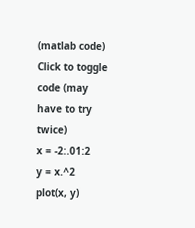(matlab code)
Click to toggle code (may have to try twice)
x = -2:.01:2
y = x.^2
plot(x, y)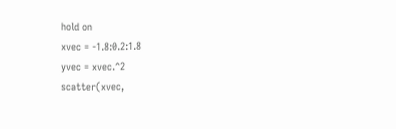hold on
xvec = -1.8:0.2:1.8
yvec = xvec.^2
scatter(xvec,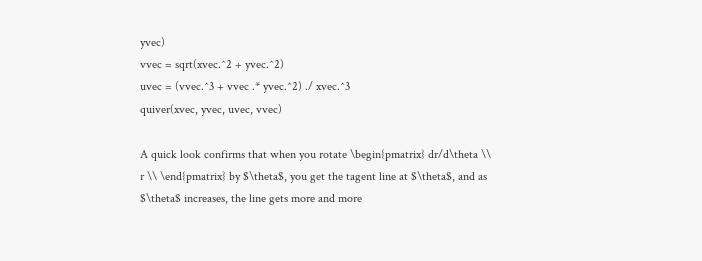yvec)
vvec = sqrt(xvec.^2 + yvec.^2)
uvec = (vvec.^3 + vvec .* yvec.^2) ./ xvec.^3
quiver(xvec, yvec, uvec, vvec)

A quick look confirms that when you rotate \begin{pmatrix} dr/d\theta \\ r \\ \end{pmatrix} by $\theta$, you get the tagent line at $\theta$, and as $\theta$ increases, the line gets more and more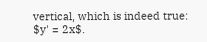vertical, which is indeed true: $y' = 2x$.